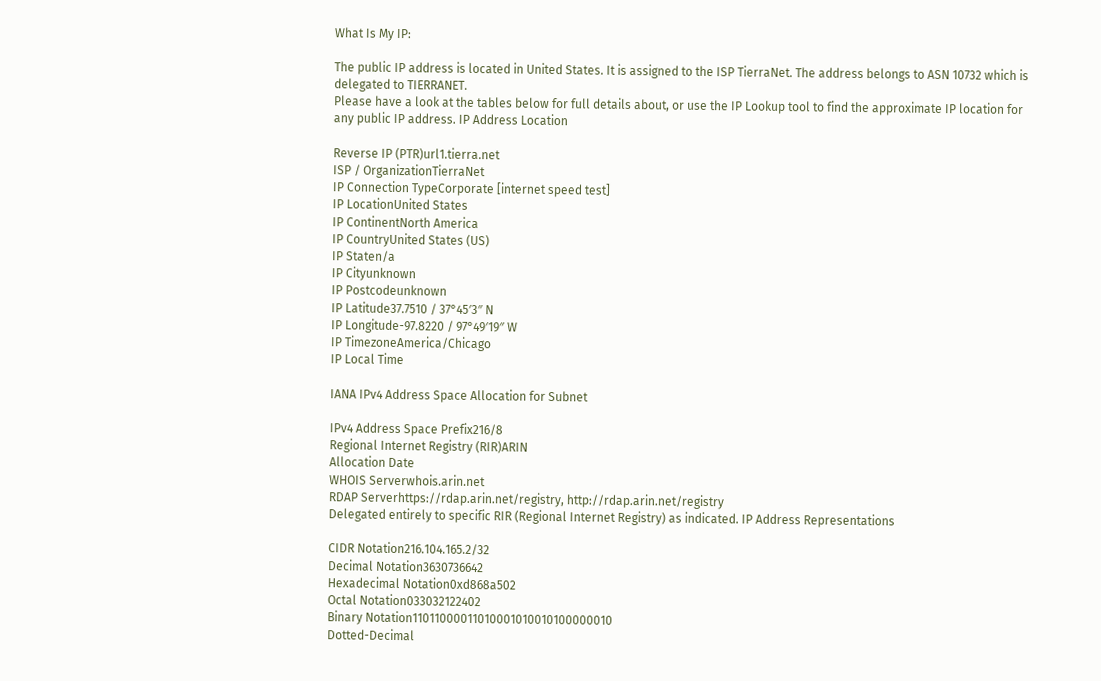What Is My IP:

The public IP address is located in United States. It is assigned to the ISP TierraNet. The address belongs to ASN 10732 which is delegated to TIERRANET.
Please have a look at the tables below for full details about, or use the IP Lookup tool to find the approximate IP location for any public IP address. IP Address Location

Reverse IP (PTR)url1.tierra.net
ISP / OrganizationTierraNet
IP Connection TypeCorporate [internet speed test]
IP LocationUnited States
IP ContinentNorth America
IP CountryUnited States (US)
IP Staten/a
IP Cityunknown
IP Postcodeunknown
IP Latitude37.7510 / 37°45′3″ N
IP Longitude-97.8220 / 97°49′19″ W
IP TimezoneAmerica/Chicago
IP Local Time

IANA IPv4 Address Space Allocation for Subnet

IPv4 Address Space Prefix216/8
Regional Internet Registry (RIR)ARIN
Allocation Date
WHOIS Serverwhois.arin.net
RDAP Serverhttps://rdap.arin.net/registry, http://rdap.arin.net/registry
Delegated entirely to specific RIR (Regional Internet Registry) as indicated. IP Address Representations

CIDR Notation216.104.165.2/32
Decimal Notation3630736642
Hexadecimal Notation0xd868a502
Octal Notation033032122402
Binary Notation11011000011010001010010100000010
Dotted-Decimal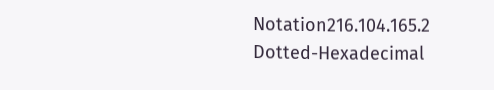Notation216.104.165.2
Dotted-Hexadecimal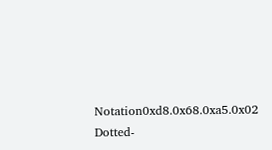Notation0xd8.0x68.0xa5.0x02
Dotted-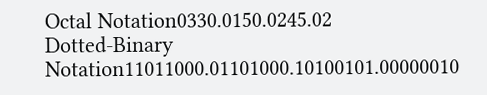Octal Notation0330.0150.0245.02
Dotted-Binary Notation11011000.01101000.10100101.00000010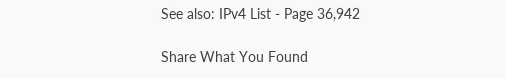See also: IPv4 List - Page 36,942

Share What You Found